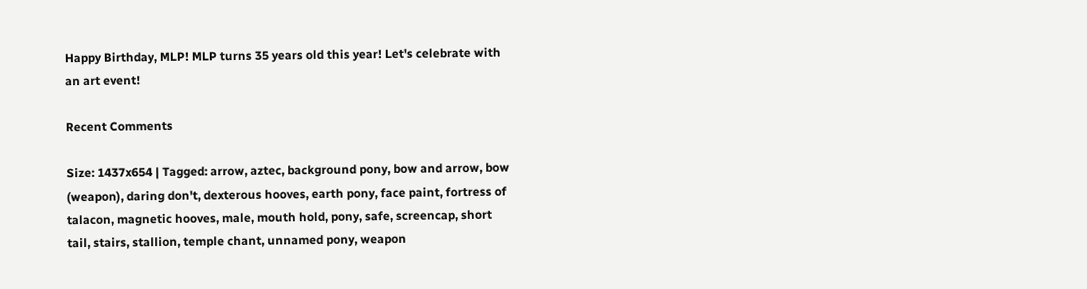Happy Birthday, MLP! MLP turns 35 years old this year! Let's celebrate with an art event!

Recent Comments

Size: 1437x654 | Tagged: arrow, aztec, background pony, bow and arrow, bow (weapon), daring don't, dexterous hooves, earth pony, face paint, fortress of talacon, magnetic hooves, male, mouth hold, pony, safe, screencap, short tail, stairs, stallion, temple chant, unnamed pony, weapon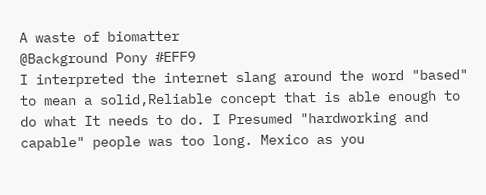A waste of biomatter
@Background Pony #EFF9
I interpreted the internet slang around the word "based" to mean a solid,Reliable concept that is able enough to do what It needs to do. I Presumed "hardworking and capable" people was too long. Mexico as you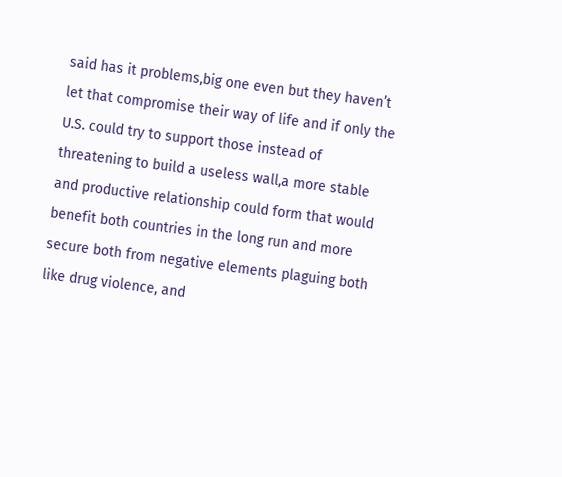said has it problems,big one even but they haven’t let that compromise their way of life and if only the U.S. could try to support those instead of threatening to build a useless wall,a more stable and productive relationship could form that would benefit both countries in the long run and more secure both from negative elements plaguing both like drug violence, and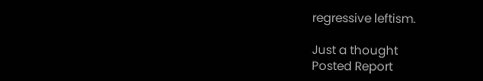regressive leftism.

Just a thought
Posted Report